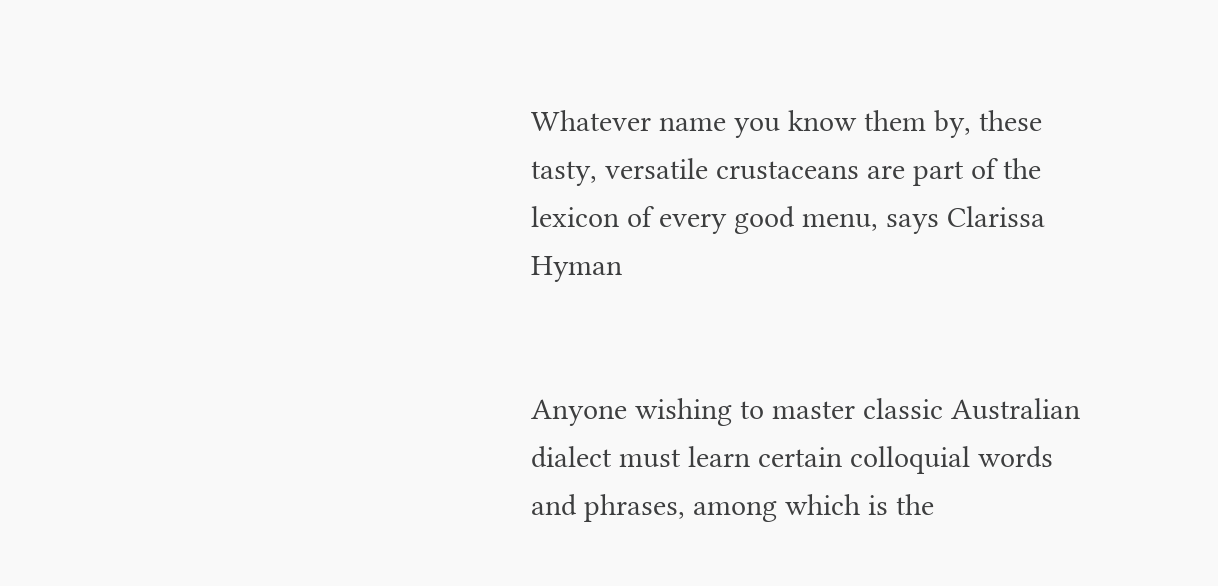Whatever name you know them by, these tasty, versatile crustaceans are part of the lexicon of every good menu, says Clarissa Hyman


Anyone wishing to master classic Australian dialect must learn certain colloquial words and phrases, among which is the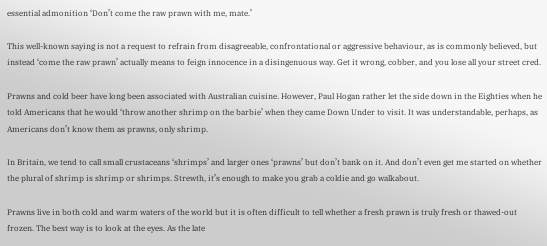essential admonition ‘Don’t come the raw prawn with me, mate.’

This well-known saying is not a request to refrain from disagreeable, confrontational or aggressive behaviour, as is commonly believed, but instead ‘come the raw prawn’ actually means to feign innocence in a disingenuous way. Get it wrong, cobber, and you lose all your street cred.

Prawns and cold beer have long been associated with Australian cuisine. However, Paul Hogan rather let the side down in the Eighties when he told Americans that he would ‘throw another shrimp on the barbie’ when they came Down Under to visit. It was understandable, perhaps, as Americans don’t know them as prawns, only shrimp.

In Britain, we tend to call small crustaceans ‘shrimps’ and larger ones ‘prawns’ but don’t bank on it. And don’t even get me started on whether the plural of shrimp is shrimp or shrimps. Strewth, it’s enough to make you grab a coldie and go walkabout.

Prawns live in both cold and warm waters of the world but it is often difficult to tell whether a fresh prawn is truly fresh or thawed-out frozen. The best way is to look at the eyes. As the late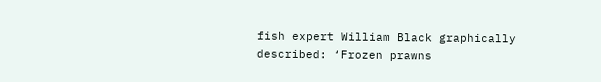fish expert William Black graphically described: ‘Frozen prawns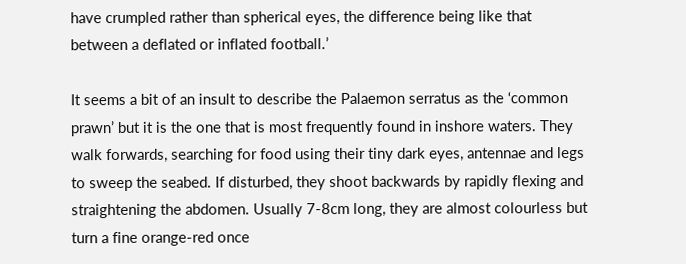have crumpled rather than spherical eyes, the difference being like that between a deflated or inflated football.’

It seems a bit of an insult to describe the Palaemon serratus as the ‘common prawn’ but it is the one that is most frequently found in inshore waters. They walk forwards, searching for food using their tiny dark eyes, antennae and legs to sweep the seabed. If disturbed, they shoot backwards by rapidly flexing and straightening the abdomen. Usually 7-8cm long, they are almost colourless but turn a fine orange-red once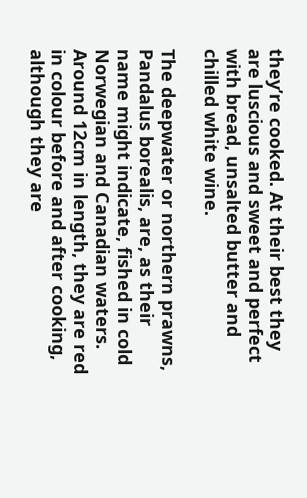they’re cooked. At their best they are luscious and sweet and perfect with bread, unsalted butter and chilled white wine.

The deepwater or northern prawns, Pandalus borealis, are, as their name might indicate, fished in cold Norwegian and Canadian waters. Around 12cm in length, they are red in colour before and after cooking, although they are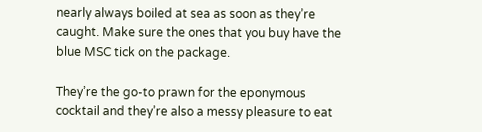nearly always boiled at sea as soon as they’re caught. Make sure the ones that you buy have the blue MSC tick on the package.

They’re the go-to prawn for the eponymous cocktail and they’re also a messy pleasure to eat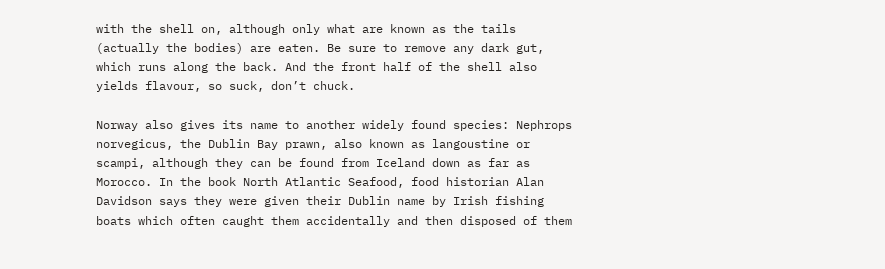with the shell on, although only what are known as the tails (actually the bodies) are eaten. Be sure to remove any dark gut, which runs along the back. And the front half of the shell also yields flavour, so suck, don’t chuck.

Norway also gives its name to another widely found species: Nephrops norvegicus, the Dublin Bay prawn, also known as langoustine or scampi, although they can be found from Iceland down as far as Morocco. In the book North Atlantic Seafood, food historian Alan Davidson says they were given their Dublin name by Irish fishing boats which often caught them accidentally and then disposed of them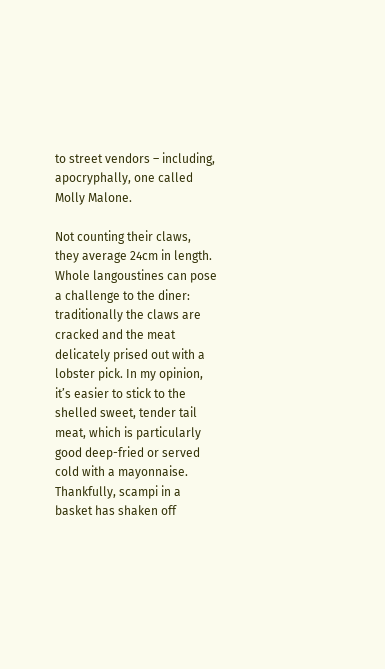to street vendors – including, apocryphally, one called Molly Malone.

Not counting their claws, they average 24cm in length. Whole langoustines can pose a challenge to the diner: traditionally the claws are cracked and the meat delicately prised out with a lobster pick. In my opinion, it’s easier to stick to the shelled sweet, tender tail meat, which is particularly good deep-fried or served cold with a mayonnaise. Thankfully, scampi in a basket has shaken off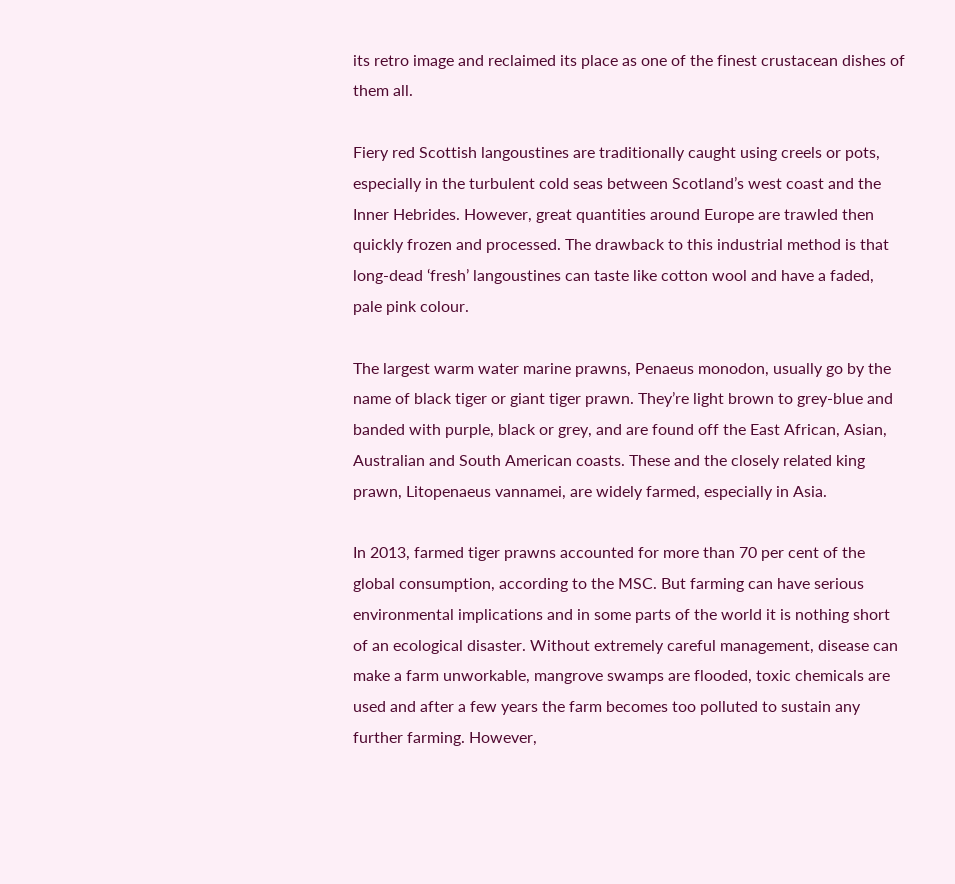its retro image and reclaimed its place as one of the finest crustacean dishes of them all.

Fiery red Scottish langoustines are traditionally caught using creels or pots, especially in the turbulent cold seas between Scotland’s west coast and the Inner Hebrides. However, great quantities around Europe are trawled then quickly frozen and processed. The drawback to this industrial method is that long-dead ‘fresh’ langoustines can taste like cotton wool and have a faded, pale pink colour.

The largest warm water marine prawns, Penaeus monodon, usually go by the name of black tiger or giant tiger prawn. They’re light brown to grey-blue and banded with purple, black or grey, and are found off the East African, Asian, Australian and South American coasts. These and the closely related king prawn, Litopenaeus vannamei, are widely farmed, especially in Asia.

In 2013, farmed tiger prawns accounted for more than 70 per cent of the global consumption, according to the MSC. But farming can have serious environmental implications and in some parts of the world it is nothing short of an ecological disaster. Without extremely careful management, disease can make a farm unworkable, mangrove swamps are flooded, toxic chemicals are used and after a few years the farm becomes too polluted to sustain any further farming. However,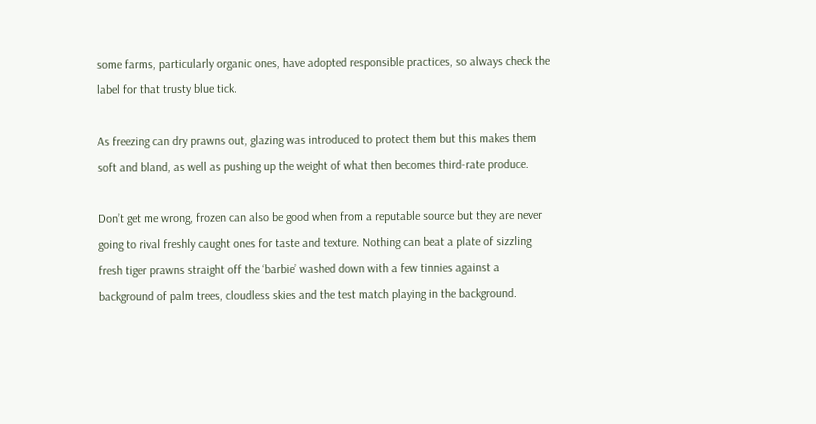some farms, particularly organic ones, have adopted responsible practices, so always check the label for that trusty blue tick.

As freezing can dry prawns out, glazing was introduced to protect them but this makes them soft and bland, as well as pushing up the weight of what then becomes third-rate produce.

Don’t get me wrong, frozen can also be good when from a reputable source but they are never going to rival freshly caught ones for taste and texture. Nothing can beat a plate of sizzling fresh tiger prawns straight off the ‘barbie’ washed down with a few tinnies against a background of palm trees, cloudless skies and the test match playing in the background.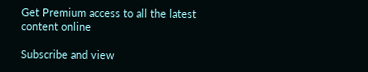Get Premium access to all the latest content online

Subscribe and view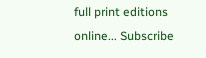full print editions online... Subscribe